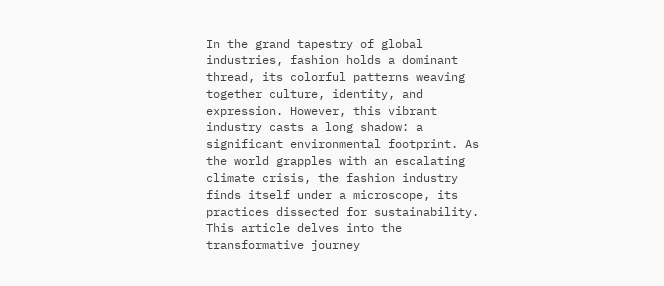In the grand tapestry of global industries, fashion holds a dominant thread, its colorful patterns weaving together culture, identity, and expression. However, this vibrant industry casts a long shadow: a significant environmental footprint. As the world grapples with an escalating climate crisis, the fashion industry finds itself under a microscope, its practices dissected for sustainability. This article delves into the transformative journey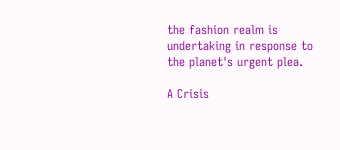the fashion realm is undertaking in response to the planet's urgent plea.

A Crisis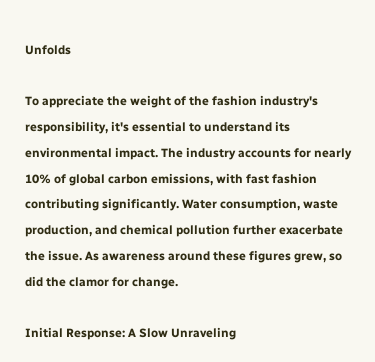Unfolds

To appreciate the weight of the fashion industry's responsibility, it's essential to understand its environmental impact. The industry accounts for nearly 10% of global carbon emissions, with fast fashion contributing significantly. Water consumption, waste production, and chemical pollution further exacerbate the issue. As awareness around these figures grew, so did the clamor for change.

Initial Response: A Slow Unraveling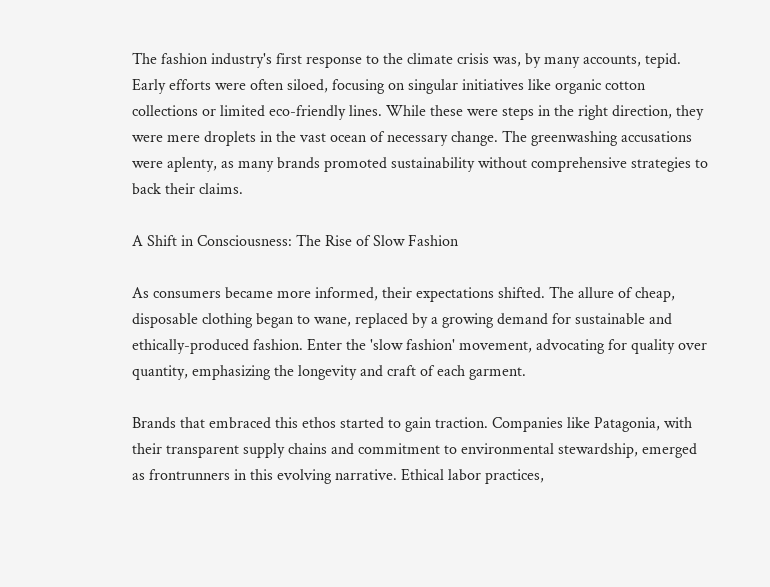The fashion industry's first response to the climate crisis was, by many accounts, tepid. Early efforts were often siloed, focusing on singular initiatives like organic cotton collections or limited eco-friendly lines. While these were steps in the right direction, they were mere droplets in the vast ocean of necessary change. The greenwashing accusations were aplenty, as many brands promoted sustainability without comprehensive strategies to back their claims.

A Shift in Consciousness: The Rise of Slow Fashion

As consumers became more informed, their expectations shifted. The allure of cheap, disposable clothing began to wane, replaced by a growing demand for sustainable and ethically-produced fashion. Enter the 'slow fashion' movement, advocating for quality over quantity, emphasizing the longevity and craft of each garment.

Brands that embraced this ethos started to gain traction. Companies like Patagonia, with their transparent supply chains and commitment to environmental stewardship, emerged as frontrunners in this evolving narrative. Ethical labor practices,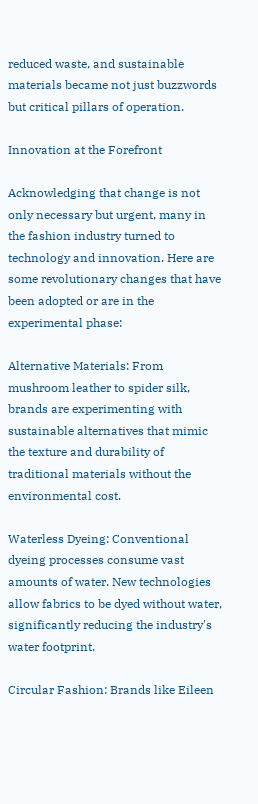reduced waste, and sustainable materials became not just buzzwords but critical pillars of operation.

Innovation at the Forefront

Acknowledging that change is not only necessary but urgent, many in the fashion industry turned to technology and innovation. Here are some revolutionary changes that have been adopted or are in the experimental phase:

Alternative Materials: From mushroom leather to spider silk, brands are experimenting with sustainable alternatives that mimic the texture and durability of traditional materials without the environmental cost.

Waterless Dyeing: Conventional dyeing processes consume vast amounts of water. New technologies allow fabrics to be dyed without water, significantly reducing the industry's water footprint.

Circular Fashion: Brands like Eileen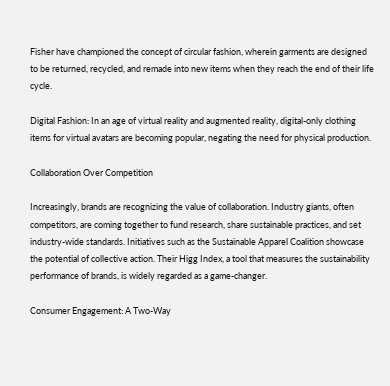Fisher have championed the concept of circular fashion, wherein garments are designed to be returned, recycled, and remade into new items when they reach the end of their life cycle.

Digital Fashion: In an age of virtual reality and augmented reality, digital-only clothing items for virtual avatars are becoming popular, negating the need for physical production.

Collaboration Over Competition

Increasingly, brands are recognizing the value of collaboration. Industry giants, often competitors, are coming together to fund research, share sustainable practices, and set industry-wide standards. Initiatives such as the Sustainable Apparel Coalition showcase the potential of collective action. Their Higg Index, a tool that measures the sustainability performance of brands, is widely regarded as a game-changer.

Consumer Engagement: A Two-Way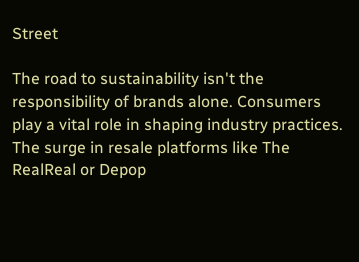Street

The road to sustainability isn't the responsibility of brands alone. Consumers play a vital role in shaping industry practices. The surge in resale platforms like The RealReal or Depop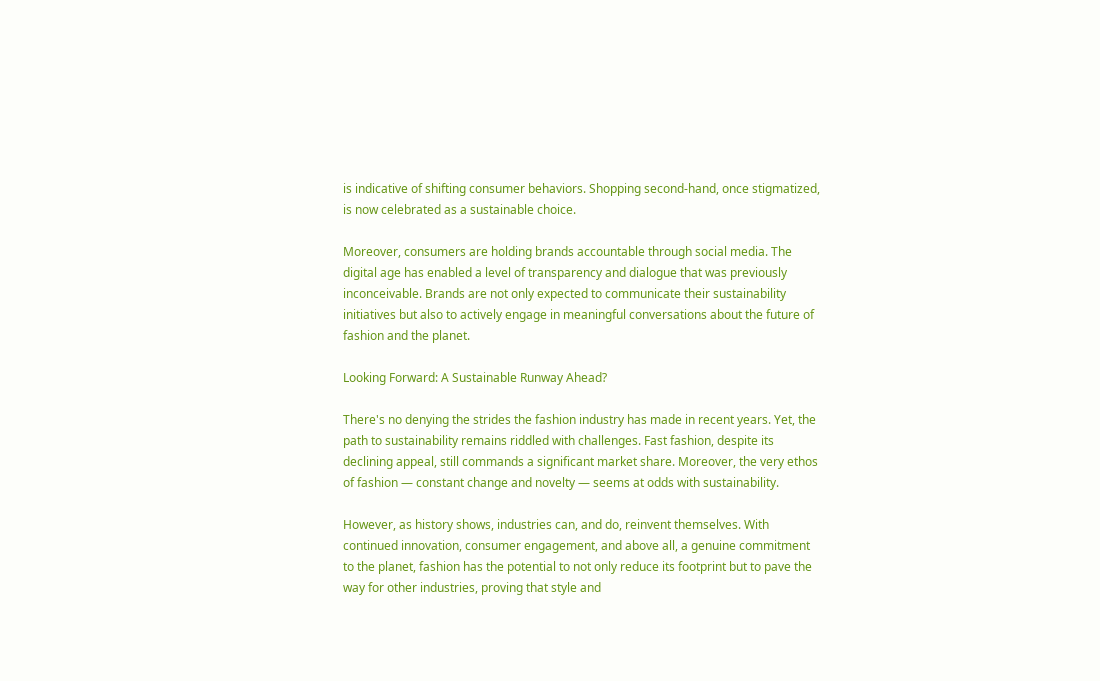is indicative of shifting consumer behaviors. Shopping second-hand, once stigmatized, is now celebrated as a sustainable choice.

Moreover, consumers are holding brands accountable through social media. The digital age has enabled a level of transparency and dialogue that was previously inconceivable. Brands are not only expected to communicate their sustainability initiatives but also to actively engage in meaningful conversations about the future of fashion and the planet.

Looking Forward: A Sustainable Runway Ahead?

There's no denying the strides the fashion industry has made in recent years. Yet, the path to sustainability remains riddled with challenges. Fast fashion, despite its declining appeal, still commands a significant market share. Moreover, the very ethos of fashion — constant change and novelty — seems at odds with sustainability.

However, as history shows, industries can, and do, reinvent themselves. With continued innovation, consumer engagement, and above all, a genuine commitment to the planet, fashion has the potential to not only reduce its footprint but to pave the way for other industries, proving that style and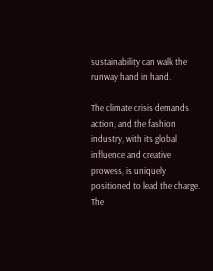sustainability can walk the runway hand in hand.

The climate crisis demands action, and the fashion industry, with its global influence and creative prowess, is uniquely positioned to lead the charge. The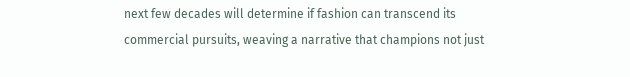next few decades will determine if fashion can transcend its commercial pursuits, weaving a narrative that champions not just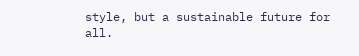style, but a sustainable future for all.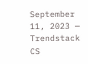September 11, 2023 — Trendstack CS